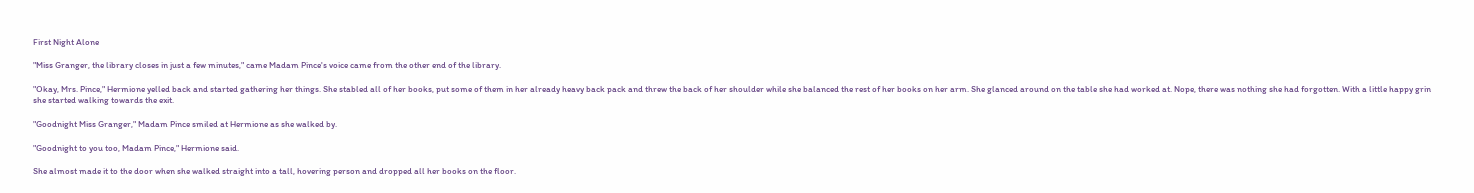First Night Alone

"Miss Granger, the library closes in just a few minutes," came Madam Pince's voice came from the other end of the library.

"Okay, Mrs. Pince," Hermione yelled back and started gathering her things. She stabled all of her books, put some of them in her already heavy back pack and threw the back of her shoulder while she balanced the rest of her books on her arm. She glanced around on the table she had worked at. Nope, there was nothing she had forgotten. With a little happy grin she started walking towards the exit.

"Goodnight Miss Granger," Madam Pince smiled at Hermione as she walked by.

"Goodnight to you too, Madam Pince," Hermione said.

She almost made it to the door when she walked straight into a tall, hovering person and dropped all her books on the floor.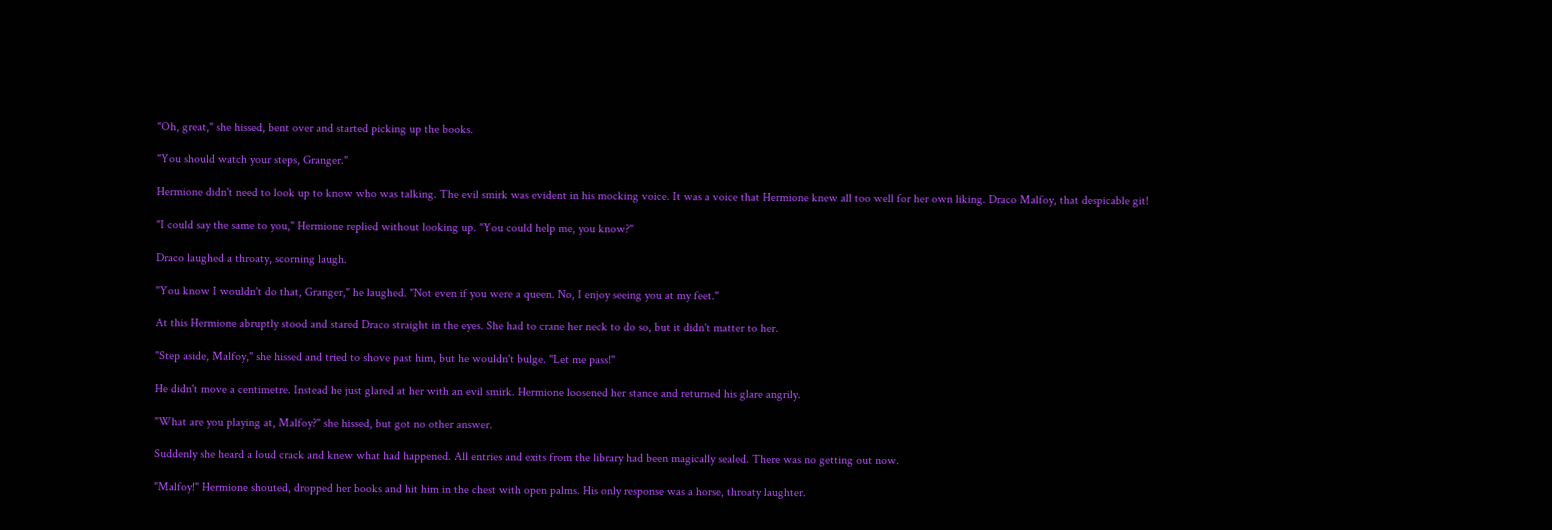"Oh, great," she hissed, bent over and started picking up the books.

"You should watch your steps, Granger."

Hermione didn't need to look up to know who was talking. The evil smirk was evident in his mocking voice. It was a voice that Hermione knew all too well for her own liking. Draco Malfoy, that despicable git!

"I could say the same to you," Hermione replied without looking up. "You could help me, you know?"

Draco laughed a throaty, scorning laugh.

"You know I wouldn't do that, Granger," he laughed. "Not even if you were a queen. No, I enjoy seeing you at my feet."

At this Hermione abruptly stood and stared Draco straight in the eyes. She had to crane her neck to do so, but it didn't matter to her.

"Step aside, Malfoy," she hissed and tried to shove past him, but he wouldn't bulge. "Let me pass!"

He didn't move a centimetre. Instead he just glared at her with an evil smirk. Hermione loosened her stance and returned his glare angrily.

"What are you playing at, Malfoy?" she hissed, but got no other answer.

Suddenly she heard a loud crack and knew what had happened. All entries and exits from the library had been magically sealed. There was no getting out now.

"Malfoy!" Hermione shouted, dropped her books and hit him in the chest with open palms. His only response was a horse, throaty laughter.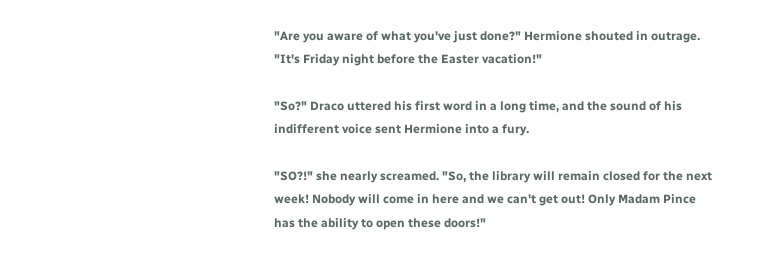"Are you aware of what you've just done?" Hermione shouted in outrage. "It's Friday night before the Easter vacation!"

"So?" Draco uttered his first word in a long time, and the sound of his indifferent voice sent Hermione into a fury.

"SO?!" she nearly screamed. "So, the library will remain closed for the next week! Nobody will come in here and we can't get out! Only Madam Pince has the ability to open these doors!"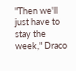"Then we'll just have to stay the week," Draco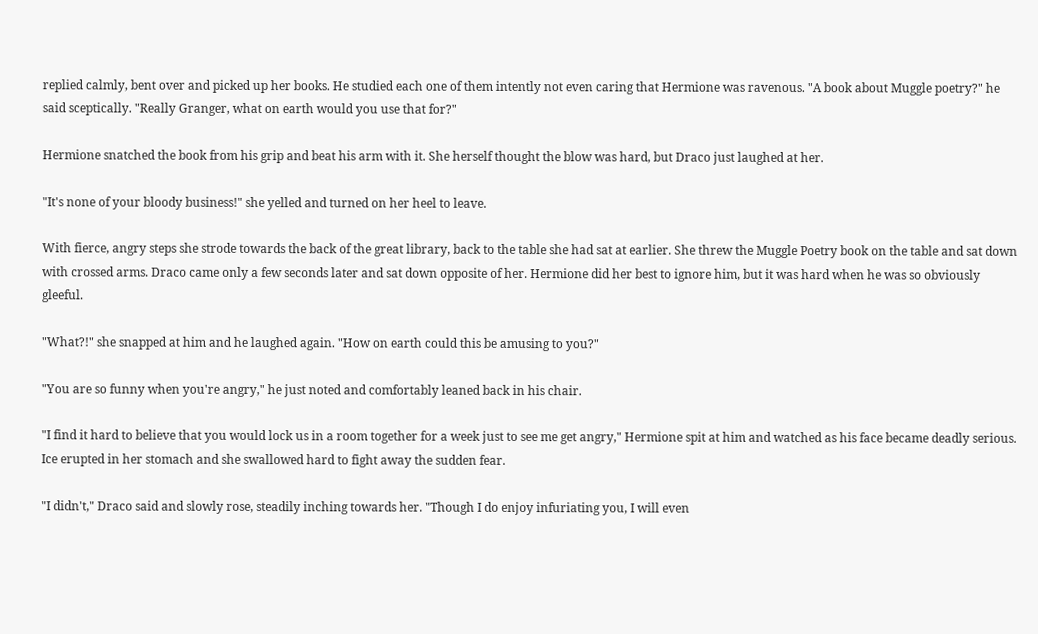replied calmly, bent over and picked up her books. He studied each one of them intently not even caring that Hermione was ravenous. "A book about Muggle poetry?" he said sceptically. "Really Granger, what on earth would you use that for?"

Hermione snatched the book from his grip and beat his arm with it. She herself thought the blow was hard, but Draco just laughed at her.

"It's none of your bloody business!" she yelled and turned on her heel to leave.

With fierce, angry steps she strode towards the back of the great library, back to the table she had sat at earlier. She threw the Muggle Poetry book on the table and sat down with crossed arms. Draco came only a few seconds later and sat down opposite of her. Hermione did her best to ignore him, but it was hard when he was so obviously gleeful.

"What?!" she snapped at him and he laughed again. "How on earth could this be amusing to you?"

"You are so funny when you're angry," he just noted and comfortably leaned back in his chair.

"I find it hard to believe that you would lock us in a room together for a week just to see me get angry," Hermione spit at him and watched as his face became deadly serious. Ice erupted in her stomach and she swallowed hard to fight away the sudden fear.

"I didn't," Draco said and slowly rose, steadily inching towards her. "Though I do enjoy infuriating you, I will even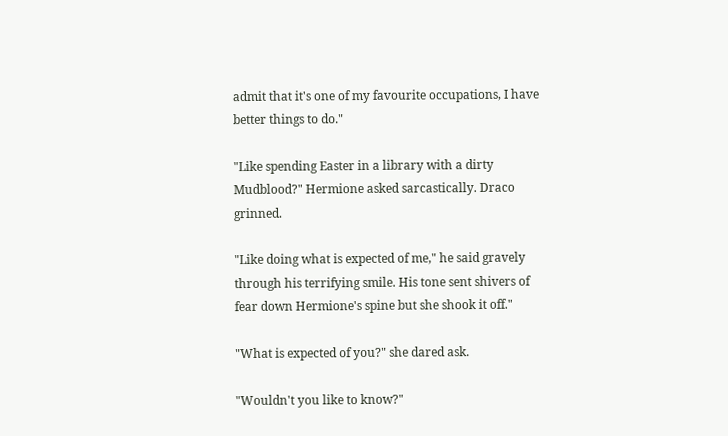admit that it's one of my favourite occupations, I have better things to do."

"Like spending Easter in a library with a dirty Mudblood?" Hermione asked sarcastically. Draco grinned.

"Like doing what is expected of me," he said gravely through his terrifying smile. His tone sent shivers of fear down Hermione's spine but she shook it off."

"What is expected of you?" she dared ask.

"Wouldn't you like to know?"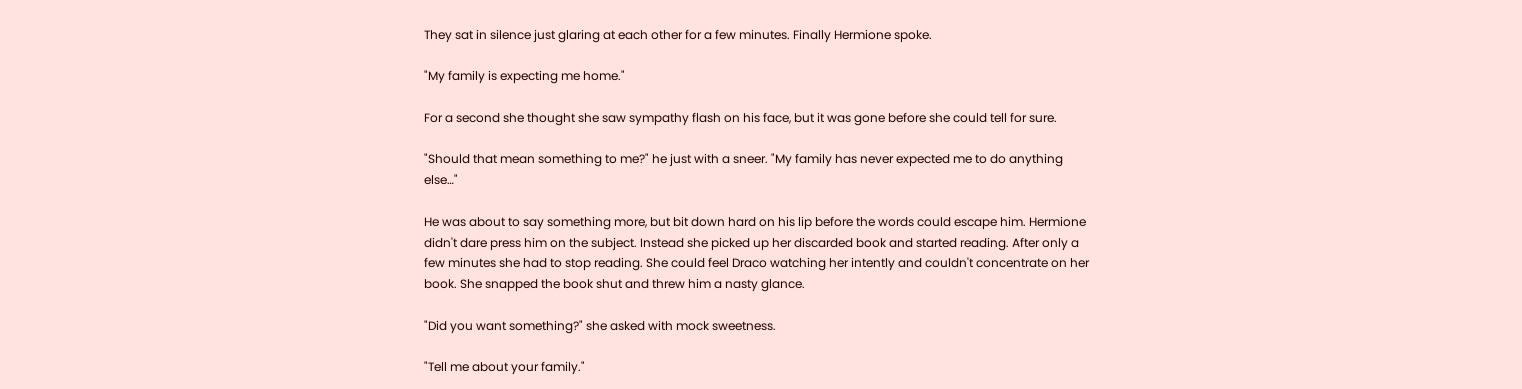They sat in silence just glaring at each other for a few minutes. Finally Hermione spoke.

"My family is expecting me home."

For a second she thought she saw sympathy flash on his face, but it was gone before she could tell for sure.

"Should that mean something to me?" he just with a sneer. "My family has never expected me to do anything else…"

He was about to say something more, but bit down hard on his lip before the words could escape him. Hermione didn't dare press him on the subject. Instead she picked up her discarded book and started reading. After only a few minutes she had to stop reading. She could feel Draco watching her intently and couldn't concentrate on her book. She snapped the book shut and threw him a nasty glance.

"Did you want something?" she asked with mock sweetness.

"Tell me about your family."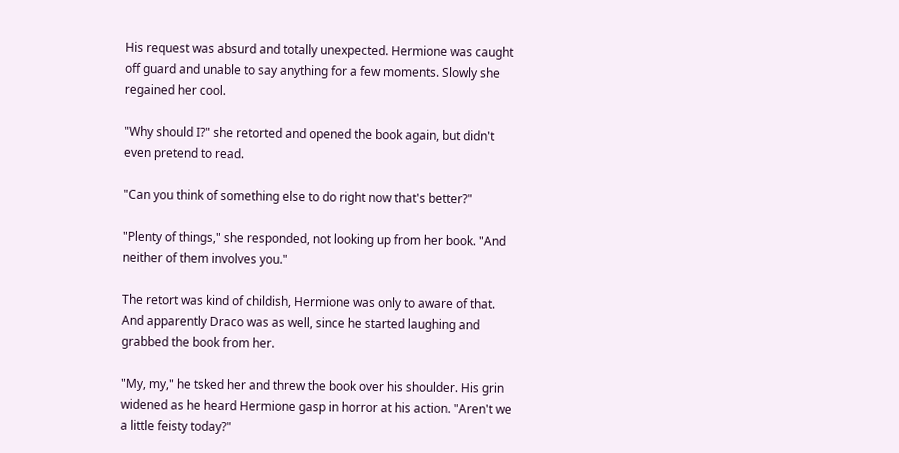His request was absurd and totally unexpected. Hermione was caught off guard and unable to say anything for a few moments. Slowly she regained her cool.

"Why should I?" she retorted and opened the book again, but didn't even pretend to read.

"Can you think of something else to do right now that's better?"

"Plenty of things," she responded, not looking up from her book. "And neither of them involves you."

The retort was kind of childish, Hermione was only to aware of that. And apparently Draco was as well, since he started laughing and grabbed the book from her.

"My, my," he tsked her and threw the book over his shoulder. His grin widened as he heard Hermione gasp in horror at his action. "Aren't we a little feisty today?"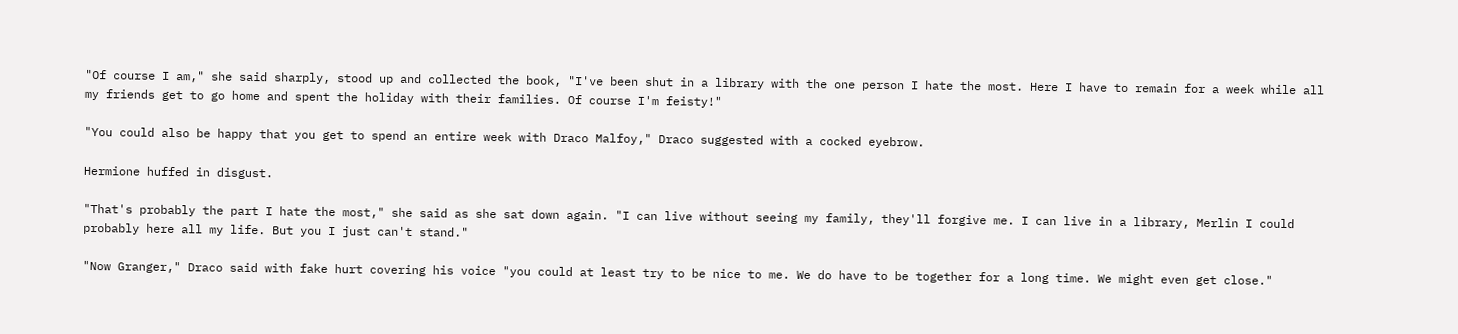"Of course I am," she said sharply, stood up and collected the book, "I've been shut in a library with the one person I hate the most. Here I have to remain for a week while all my friends get to go home and spent the holiday with their families. Of course I'm feisty!"

"You could also be happy that you get to spend an entire week with Draco Malfoy," Draco suggested with a cocked eyebrow.

Hermione huffed in disgust.

"That's probably the part I hate the most," she said as she sat down again. "I can live without seeing my family, they'll forgive me. I can live in a library, Merlin I could probably here all my life. But you I just can't stand."

"Now Granger," Draco said with fake hurt covering his voice "you could at least try to be nice to me. We do have to be together for a long time. We might even get close."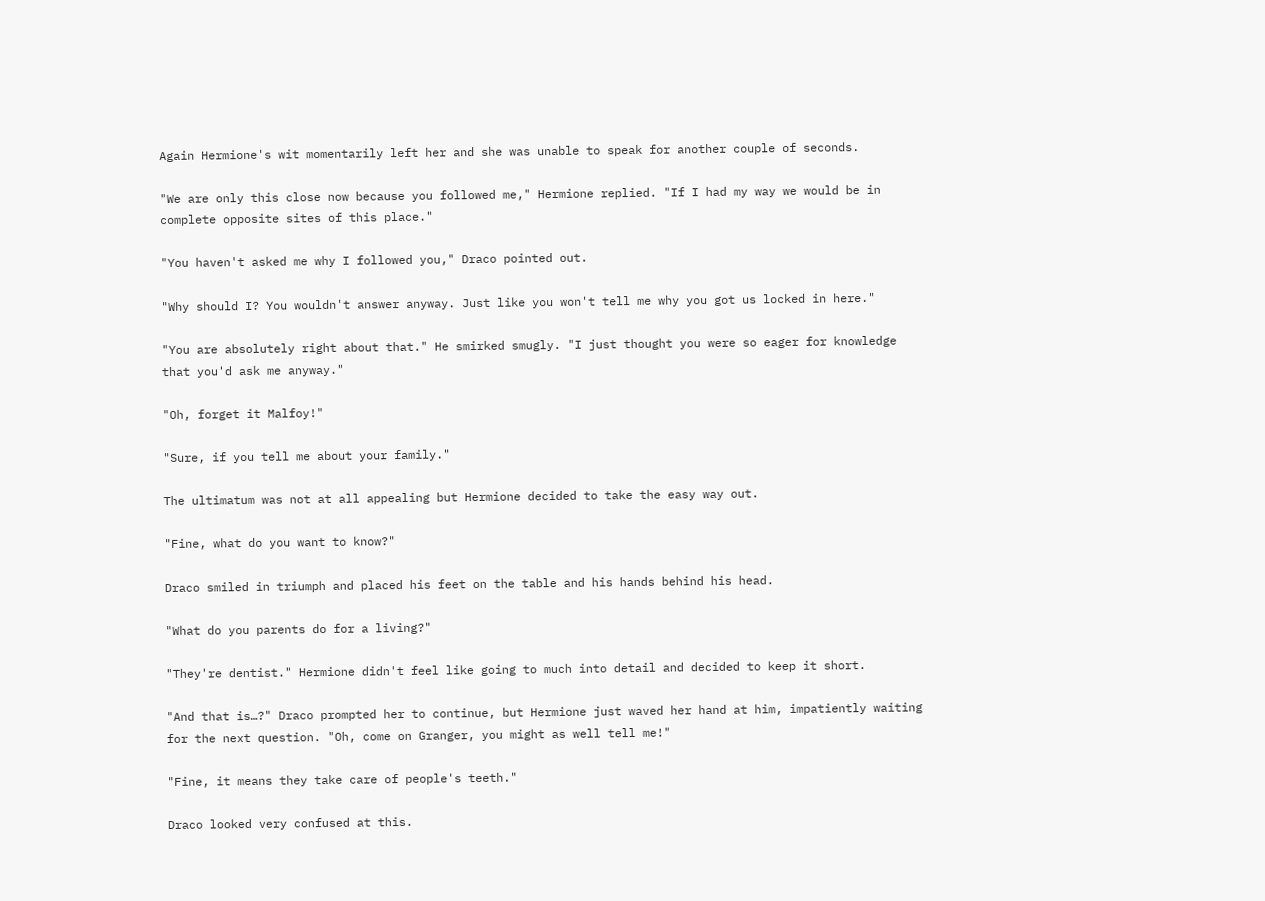Again Hermione's wit momentarily left her and she was unable to speak for another couple of seconds.

"We are only this close now because you followed me," Hermione replied. "If I had my way we would be in complete opposite sites of this place."

"You haven't asked me why I followed you," Draco pointed out.

"Why should I? You wouldn't answer anyway. Just like you won't tell me why you got us locked in here."

"You are absolutely right about that." He smirked smugly. "I just thought you were so eager for knowledge that you'd ask me anyway."

"Oh, forget it Malfoy!"

"Sure, if you tell me about your family."

The ultimatum was not at all appealing but Hermione decided to take the easy way out.

"Fine, what do you want to know?"

Draco smiled in triumph and placed his feet on the table and his hands behind his head.

"What do you parents do for a living?"

"They're dentist." Hermione didn't feel like going to much into detail and decided to keep it short.

"And that is…?" Draco prompted her to continue, but Hermione just waved her hand at him, impatiently waiting for the next question. "Oh, come on Granger, you might as well tell me!"

"Fine, it means they take care of people's teeth."

Draco looked very confused at this.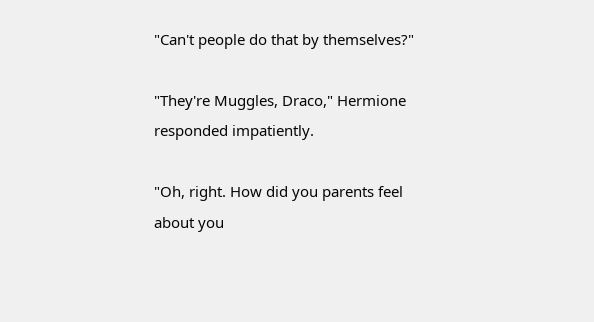"Can't people do that by themselves?"

"They're Muggles, Draco," Hermione responded impatiently.

"Oh, right. How did you parents feel about you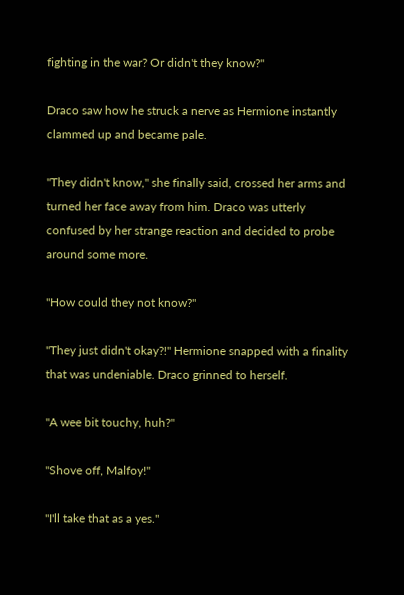fighting in the war? Or didn't they know?"

Draco saw how he struck a nerve as Hermione instantly clammed up and became pale.

"They didn't know," she finally said, crossed her arms and turned her face away from him. Draco was utterly confused by her strange reaction and decided to probe around some more.

"How could they not know?"

"They just didn't okay?!" Hermione snapped with a finality that was undeniable. Draco grinned to herself.

"A wee bit touchy, huh?"

"Shove off, Malfoy!"

"I'll take that as a yes."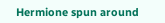Hermione spun around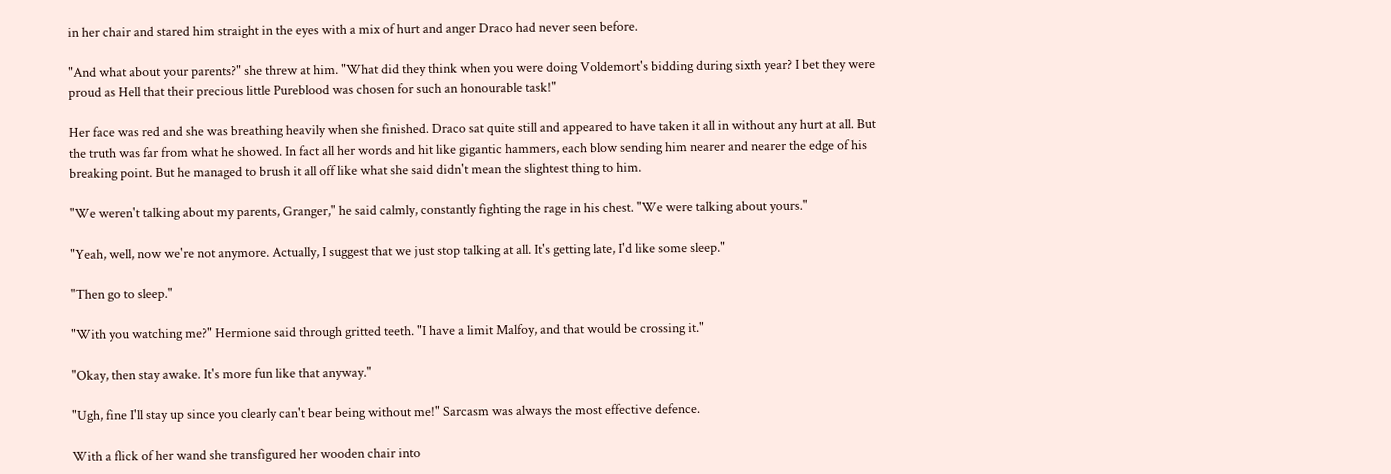in her chair and stared him straight in the eyes with a mix of hurt and anger Draco had never seen before.

"And what about your parents?" she threw at him. "What did they think when you were doing Voldemort's bidding during sixth year? I bet they were proud as Hell that their precious little Pureblood was chosen for such an honourable task!"

Her face was red and she was breathing heavily when she finished. Draco sat quite still and appeared to have taken it all in without any hurt at all. But the truth was far from what he showed. In fact all her words and hit like gigantic hammers, each blow sending him nearer and nearer the edge of his breaking point. But he managed to brush it all off like what she said didn't mean the slightest thing to him.

"We weren't talking about my parents, Granger," he said calmly, constantly fighting the rage in his chest. "We were talking about yours."

"Yeah, well, now we're not anymore. Actually, I suggest that we just stop talking at all. It's getting late, I'd like some sleep."

"Then go to sleep."

"With you watching me?" Hermione said through gritted teeth. "I have a limit Malfoy, and that would be crossing it."

"Okay, then stay awake. It's more fun like that anyway."

"Ugh, fine I'll stay up since you clearly can't bear being without me!" Sarcasm was always the most effective defence.

With a flick of her wand she transfigured her wooden chair into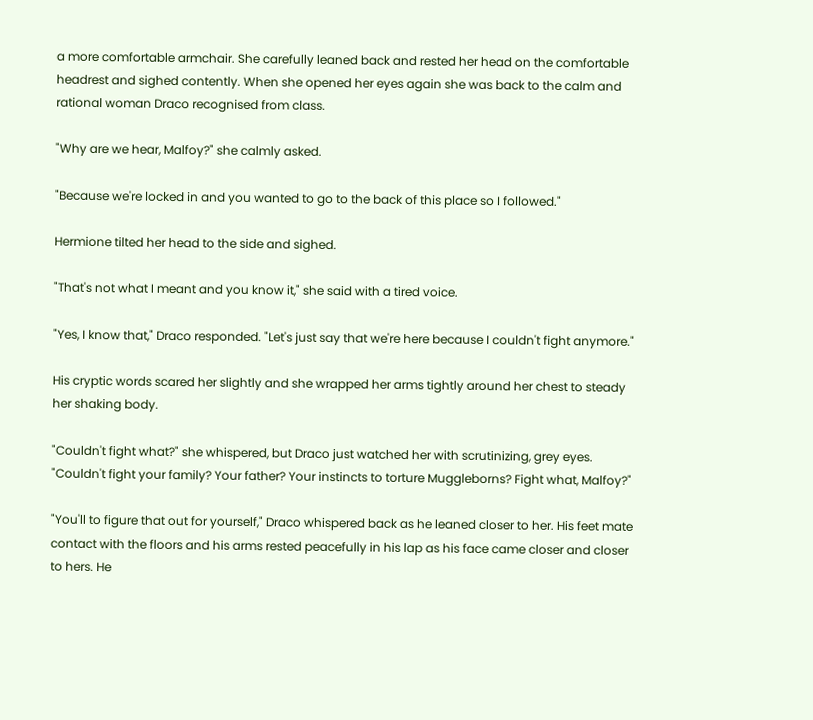a more comfortable armchair. She carefully leaned back and rested her head on the comfortable headrest and sighed contently. When she opened her eyes again she was back to the calm and rational woman Draco recognised from class.

"Why are we hear, Malfoy?" she calmly asked.

"Because we're locked in and you wanted to go to the back of this place so I followed."

Hermione tilted her head to the side and sighed.

"That's not what I meant and you know it," she said with a tired voice.

"Yes, I know that," Draco responded. "Let's just say that we're here because I couldn't fight anymore."

His cryptic words scared her slightly and she wrapped her arms tightly around her chest to steady her shaking body.

"Couldn't fight what?" she whispered, but Draco just watched her with scrutinizing, grey eyes. "Couldn't fight your family? Your father? Your instincts to torture Muggleborns? Fight what, Malfoy?"

"You'll to figure that out for yourself," Draco whispered back as he leaned closer to her. His feet mate contact with the floors and his arms rested peacefully in his lap as his face came closer and closer to hers. He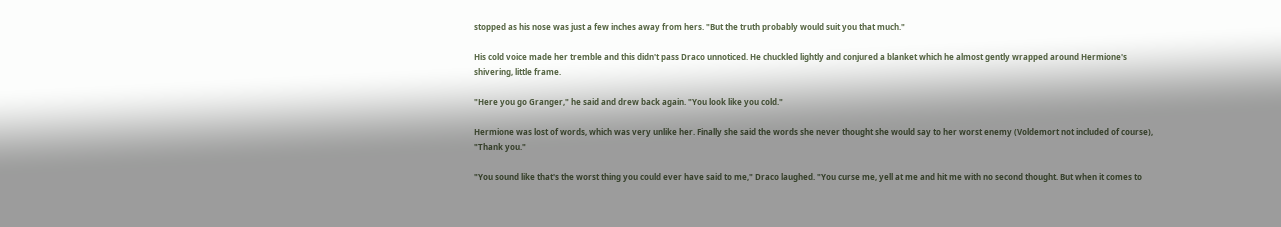stopped as his nose was just a few inches away from hers. "But the truth probably would suit you that much."

His cold voice made her tremble and this didn't pass Draco unnoticed. He chuckled lightly and conjured a blanket which he almost gently wrapped around Hermione's shivering, little frame.

"Here you go Granger," he said and drew back again. "You look like you cold."

Hermione was lost of words, which was very unlike her. Finally she said the words she never thought she would say to her worst enemy (Voldemort not included of course), "Thank you."

"You sound like that's the worst thing you could ever have said to me," Draco laughed. "You curse me, yell at me and hit me with no second thought. But when it comes to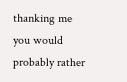thanking me you would probably rather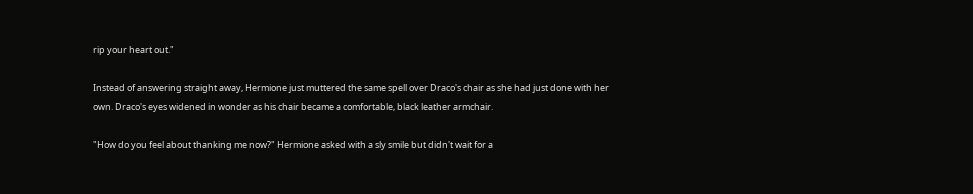rip your heart out."

Instead of answering straight away, Hermione just muttered the same spell over Draco's chair as she had just done with her own. Draco's eyes widened in wonder as his chair became a comfortable, black leather armchair.

"How do you feel about thanking me now?" Hermione asked with a sly smile but didn't wait for a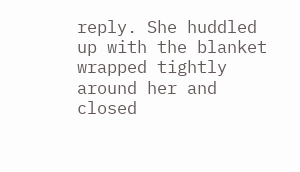reply. She huddled up with the blanket wrapped tightly around her and closed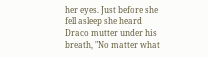her eyes. Just before she fell asleep she heard Draco mutter under his breath, "No matter what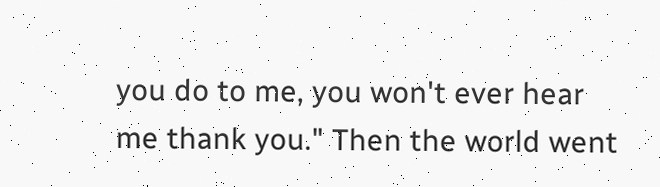you do to me, you won't ever hear me thank you." Then the world went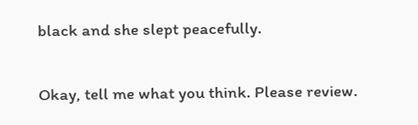black and she slept peacefully.

Okay, tell me what you think. Please review.